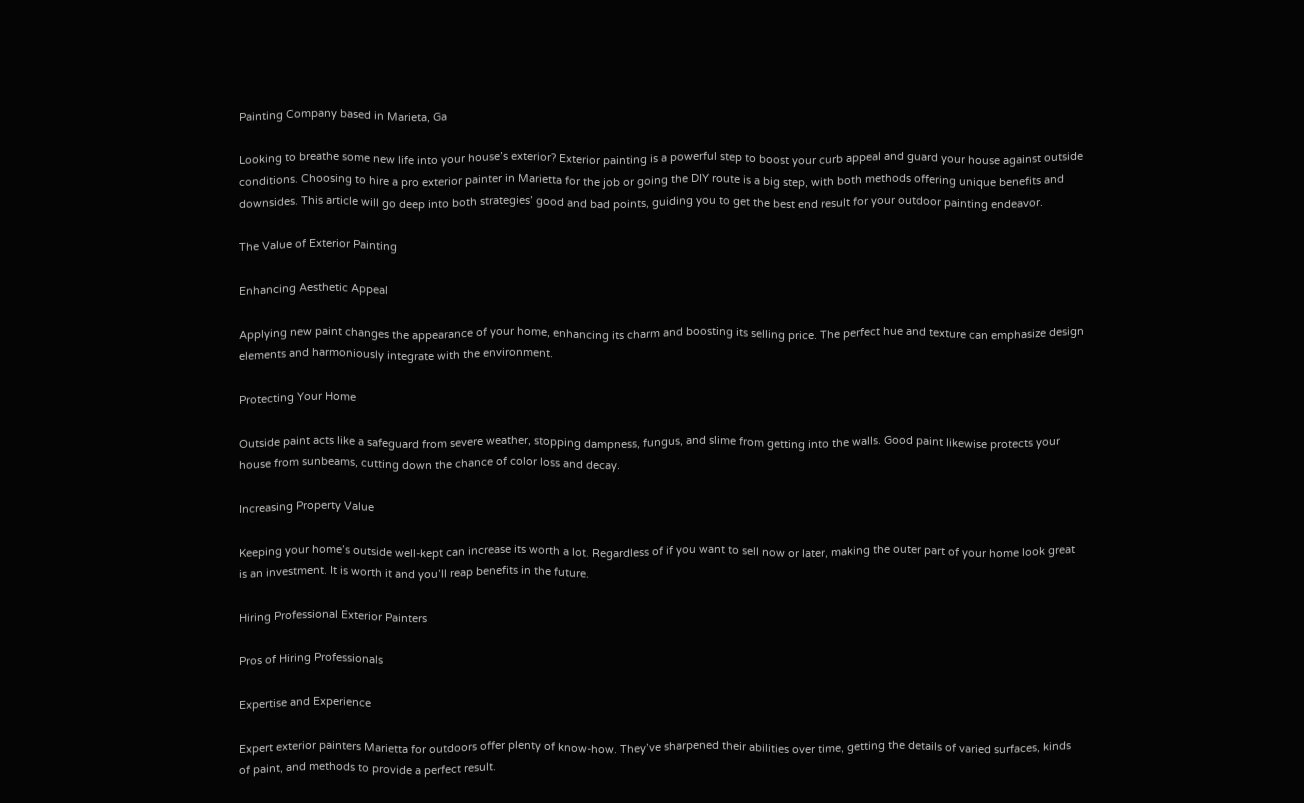Painting Company based in Marieta, Ga

Looking to breathe some new life into your house’s exterior? Exterior painting is a powerful step to boost your curb appeal and guard your house against outside conditions. Choosing to hire a pro exterior painter in Marietta for the job or going the DIY route is a big step, with both methods offering unique benefits and downsides. This article will go deep into both strategies’ good and bad points, guiding you to get the best end result for your outdoor painting endeavor.

The Value of Exterior Painting

Enhancing Aesthetic Appeal

Applying new paint changes the appearance of your home, enhancing its charm and boosting its selling price. The perfect hue and texture can emphasize design elements and harmoniously integrate with the environment.

Protecting Your Home

Outside paint acts like a safeguard from severe weather, stopping dampness, fungus, and slime from getting into the walls. Good paint likewise protects your house from sunbeams, cutting down the chance of color loss and decay.

Increasing Property Value

Keeping your home’s outside well-kept can increase its worth a lot. Regardless of if you want to sell now or later, making the outer part of your home look great is an investment. It is worth it and you’ll reap benefits in the future.

Hiring Professional Exterior Painters

Pros of Hiring Professionals

Expertise and Experience

Expert exterior painters Marietta for outdoors offer plenty of know-how. They’ve sharpened their abilities over time, getting the details of varied surfaces, kinds of paint, and methods to provide a perfect result.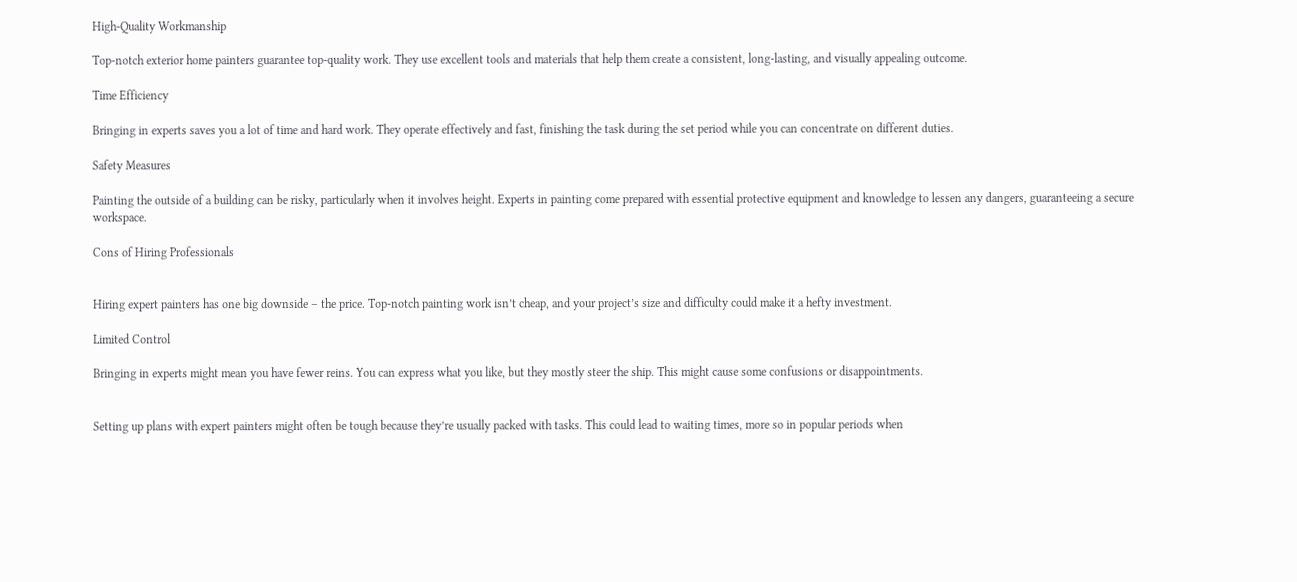High-Quality Workmanship

Top-notch exterior home painters guarantee top-quality work. They use excellent tools and materials that help them create a consistent, long-lasting, and visually appealing outcome.

Time Efficiency

Bringing in experts saves you a lot of time and hard work. They operate effectively and fast, finishing the task during the set period while you can concentrate on different duties.

Safety Measures

Painting the outside of a building can be risky, particularly when it involves height. Experts in painting come prepared with essential protective equipment and knowledge to lessen any dangers, guaranteeing a secure workspace.

Cons of Hiring Professionals


Hiring expert painters has one big downside – the price. Top-notch painting work isn’t cheap, and your project’s size and difficulty could make it a hefty investment.

Limited Control

Bringing in experts might mean you have fewer reins. You can express what you like, but they mostly steer the ship. This might cause some confusions or disappointments.


Setting up plans with expert painters might often be tough because they’re usually packed with tasks. This could lead to waiting times, more so in popular periods when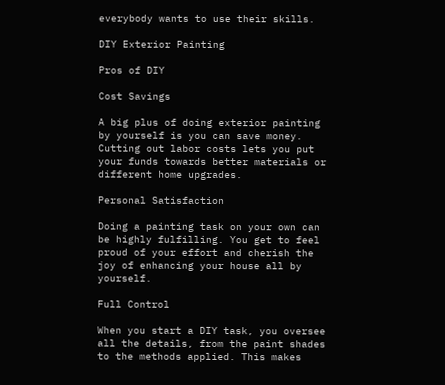everybody wants to use their skills.

DIY Exterior Painting

Pros of DIY

Cost Savings

A big plus of doing exterior painting by yourself is you can save money. Cutting out labor costs lets you put your funds towards better materials or different home upgrades.

Personal Satisfaction

Doing a painting task on your own can be highly fulfilling. You get to feel proud of your effort and cherish the joy of enhancing your house all by yourself.

Full Control

When you start a DIY task, you oversee all the details, from the paint shades to the methods applied. This makes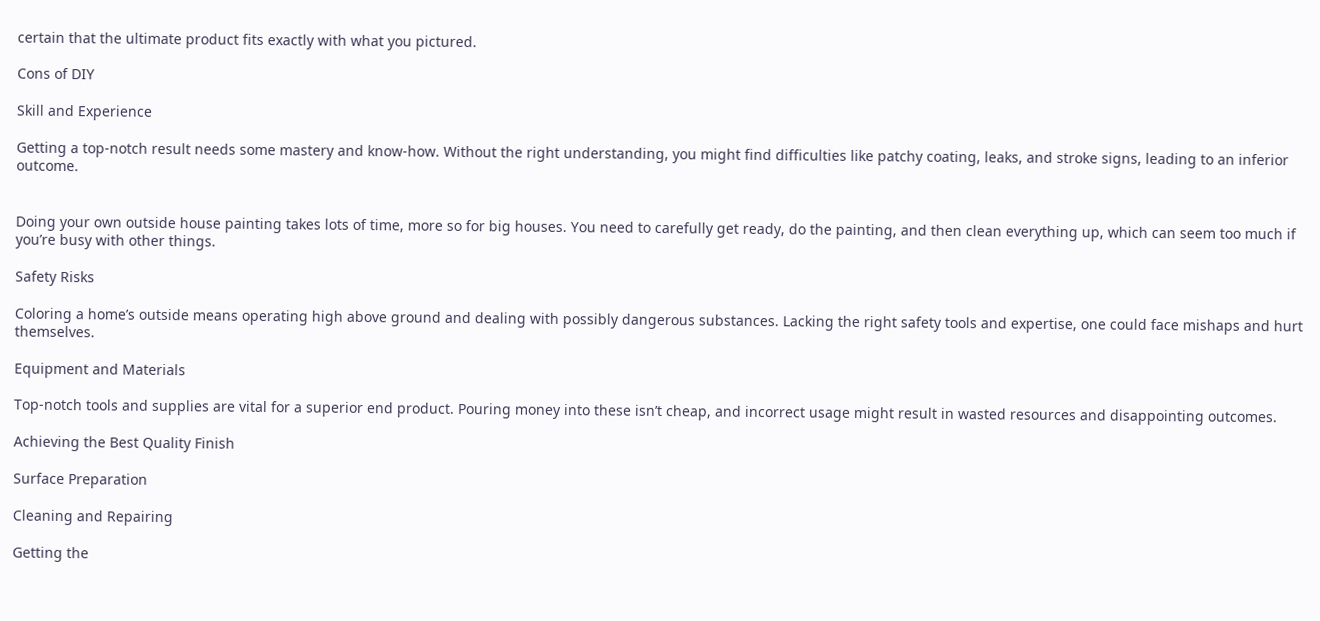certain that the ultimate product fits exactly with what you pictured.

Cons of DIY

Skill and Experience

Getting a top-notch result needs some mastery and know-how. Without the right understanding, you might find difficulties like patchy coating, leaks, and stroke signs, leading to an inferior outcome.


Doing your own outside house painting takes lots of time, more so for big houses. You need to carefully get ready, do the painting, and then clean everything up, which can seem too much if you’re busy with other things.

Safety Risks

Coloring a home’s outside means operating high above ground and dealing with possibly dangerous substances. Lacking the right safety tools and expertise, one could face mishaps and hurt themselves.

Equipment and Materials

Top-notch tools and supplies are vital for a superior end product. Pouring money into these isn’t cheap, and incorrect usage might result in wasted resources and disappointing outcomes.

Achieving the Best Quality Finish

Surface Preparation

Cleaning and Repairing

Getting the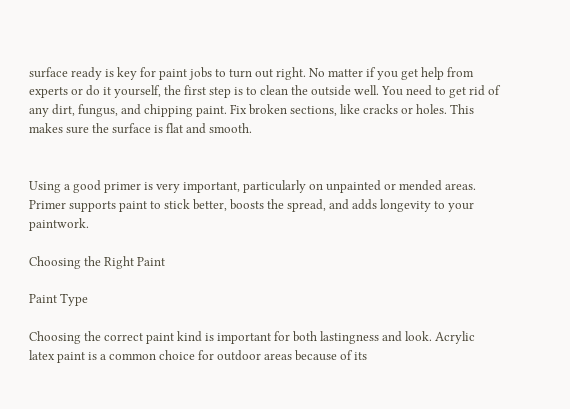surface ready is key for paint jobs to turn out right. No matter if you get help from experts or do it yourself, the first step is to clean the outside well. You need to get rid of any dirt, fungus, and chipping paint. Fix broken sections, like cracks or holes. This makes sure the surface is flat and smooth.


Using a good primer is very important, particularly on unpainted or mended areas. Primer supports paint to stick better, boosts the spread, and adds longevity to your paintwork.

Choosing the Right Paint

Paint Type

Choosing the correct paint kind is important for both lastingness and look. Acrylic latex paint is a common choice for outdoor areas because of its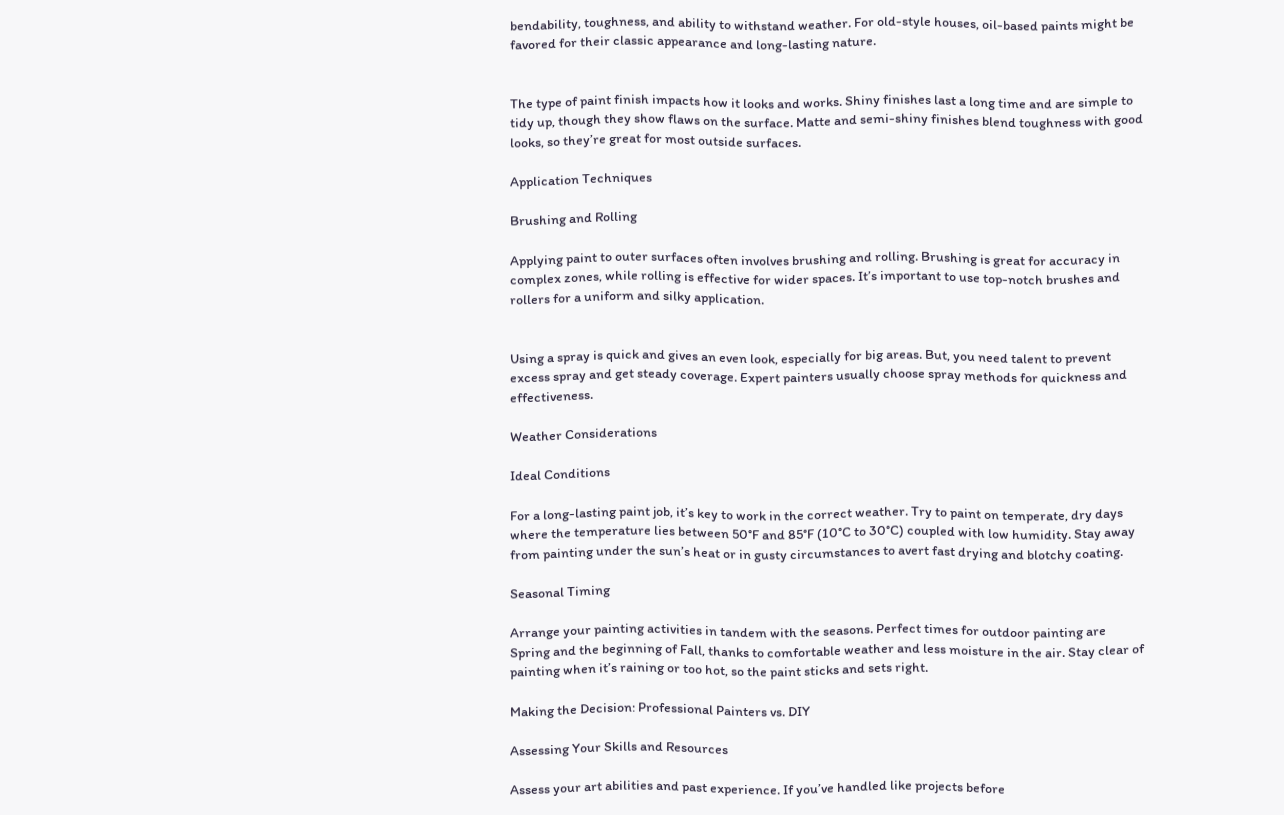bendability, toughness, and ability to withstand weather. For old-style houses, oil-based paints might be favored for their classic appearance and long-lasting nature.


The type of paint finish impacts how it looks and works. Shiny finishes last a long time and are simple to tidy up, though they show flaws on the surface. Matte and semi-shiny finishes blend toughness with good looks, so they’re great for most outside surfaces.

Application Techniques

Brushing and Rolling

Applying paint to outer surfaces often involves brushing and rolling. Brushing is great for accuracy in complex zones, while rolling is effective for wider spaces. It’s important to use top-notch brushes and rollers for a uniform and silky application.


Using a spray is quick and gives an even look, especially for big areas. But, you need talent to prevent excess spray and get steady coverage. Expert painters usually choose spray methods for quickness and effectiveness.

Weather Considerations

Ideal Conditions

For a long-lasting paint job, it’s key to work in the correct weather. Try to paint on temperate, dry days where the temperature lies between 50°F and 85°F (10°C to 30°C) coupled with low humidity. Stay away from painting under the sun’s heat or in gusty circumstances to avert fast drying and blotchy coating.

Seasonal Timing

Arrange your painting activities in tandem with the seasons. Perfect times for outdoor painting are Spring and the beginning of Fall, thanks to comfortable weather and less moisture in the air. Stay clear of painting when it’s raining or too hot, so the paint sticks and sets right.

Making the Decision: Professional Painters vs. DIY

Assessing Your Skills and Resources

Assess your art abilities and past experience. If you’ve handled like projects before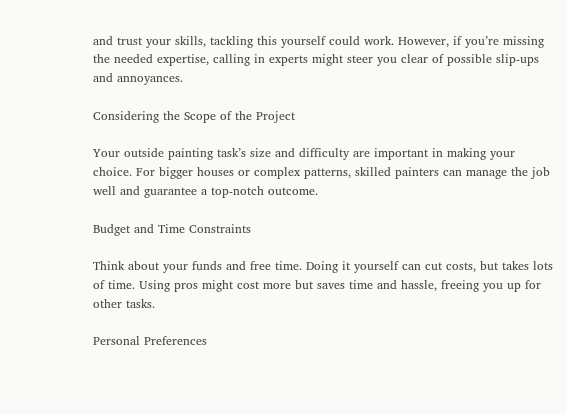and trust your skills, tackling this yourself could work. However, if you’re missing the needed expertise, calling in experts might steer you clear of possible slip-ups and annoyances.

Considering the Scope of the Project

Your outside painting task’s size and difficulty are important in making your choice. For bigger houses or complex patterns, skilled painters can manage the job well and guarantee a top-notch outcome.

Budget and Time Constraints

Think about your funds and free time. Doing it yourself can cut costs, but takes lots of time. Using pros might cost more but saves time and hassle, freeing you up for other tasks.

Personal Preferences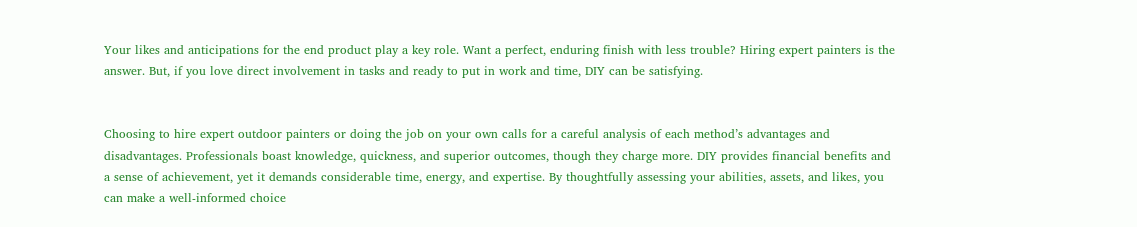Your likes and anticipations for the end product play a key role. Want a perfect, enduring finish with less trouble? Hiring expert painters is the answer. But, if you love direct involvement in tasks and ready to put in work and time, DIY can be satisfying.


Choosing to hire expert outdoor painters or doing the job on your own calls for a careful analysis of each method’s advantages and disadvantages. Professionals boast knowledge, quickness, and superior outcomes, though they charge more. DIY provides financial benefits and a sense of achievement, yet it demands considerable time, energy, and expertise. By thoughtfully assessing your abilities, assets, and likes, you can make a well-informed choice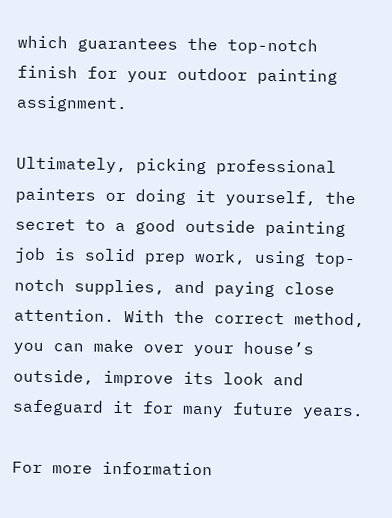which guarantees the top-notch finish for your outdoor painting assignment.

Ultimately, picking professional painters or doing it yourself, the secret to a good outside painting job is solid prep work, using top-notch supplies, and paying close attention. With the correct method, you can make over your house’s outside, improve its look and safeguard it for many future years.

For more information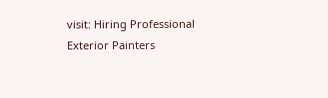visit: Hiring Professional Exterior Painters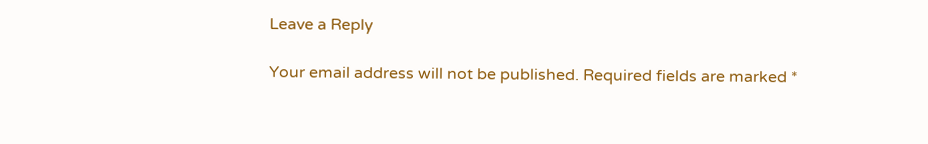Leave a Reply

Your email address will not be published. Required fields are marked *